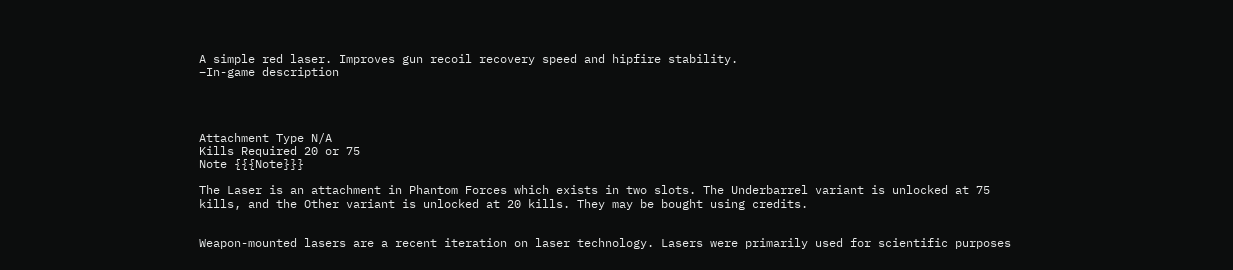A simple red laser. Improves gun recoil recovery speed and hipfire stability.
–In-game description




Attachment Type N/A
Kills Required 20 or 75
Note {{{Note}}}

The Laser is an attachment in Phantom Forces which exists in two slots. The Underbarrel variant is unlocked at 75 kills, and the Other variant is unlocked at 20 kills. They may be bought using credits.


Weapon-mounted lasers are a recent iteration on laser technology. Lasers were primarily used for scientific purposes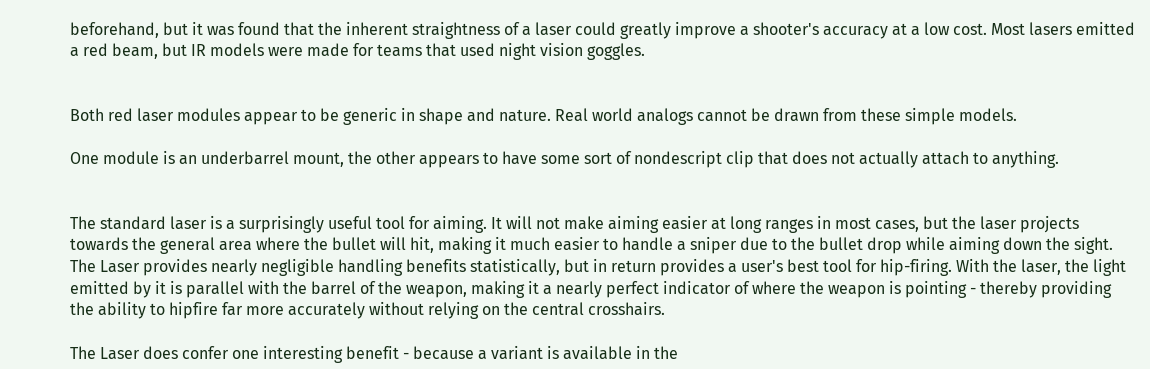beforehand, but it was found that the inherent straightness of a laser could greatly improve a shooter's accuracy at a low cost. Most lasers emitted a red beam, but IR models were made for teams that used night vision goggles.


Both red laser modules appear to be generic in shape and nature. Real world analogs cannot be drawn from these simple models.

One module is an underbarrel mount, the other appears to have some sort of nondescript clip that does not actually attach to anything.


The standard laser is a surprisingly useful tool for aiming. It will not make aiming easier at long ranges in most cases, but the laser projects towards the general area where the bullet will hit, making it much easier to handle a sniper due to the bullet drop while aiming down the sight. The Laser provides nearly negligible handling benefits statistically, but in return provides a user's best tool for hip-firing. With the laser, the light emitted by it is parallel with the barrel of the weapon, making it a nearly perfect indicator of where the weapon is pointing - thereby providing the ability to hipfire far more accurately without relying on the central crosshairs.

The Laser does confer one interesting benefit - because a variant is available in the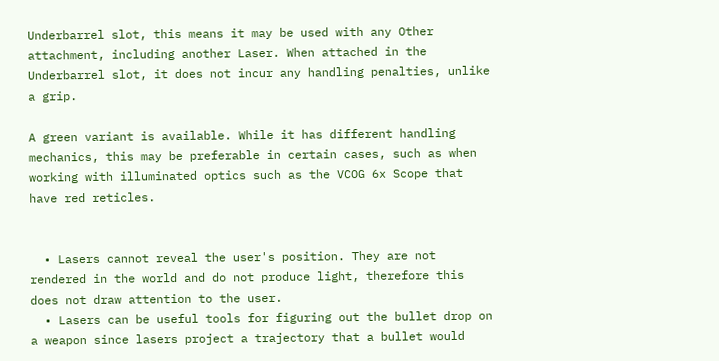Underbarrel slot, this means it may be used with any Other attachment, including another Laser. When attached in the Underbarrel slot, it does not incur any handling penalties, unlike a grip.

A green variant is available. While it has different handling mechanics, this may be preferable in certain cases, such as when working with illuminated optics such as the VCOG 6x Scope that have red reticles.


  • Lasers cannot reveal the user's position. They are not rendered in the world and do not produce light, therefore this does not draw attention to the user.
  • Lasers can be useful tools for figuring out the bullet drop on a weapon since lasers project a trajectory that a bullet would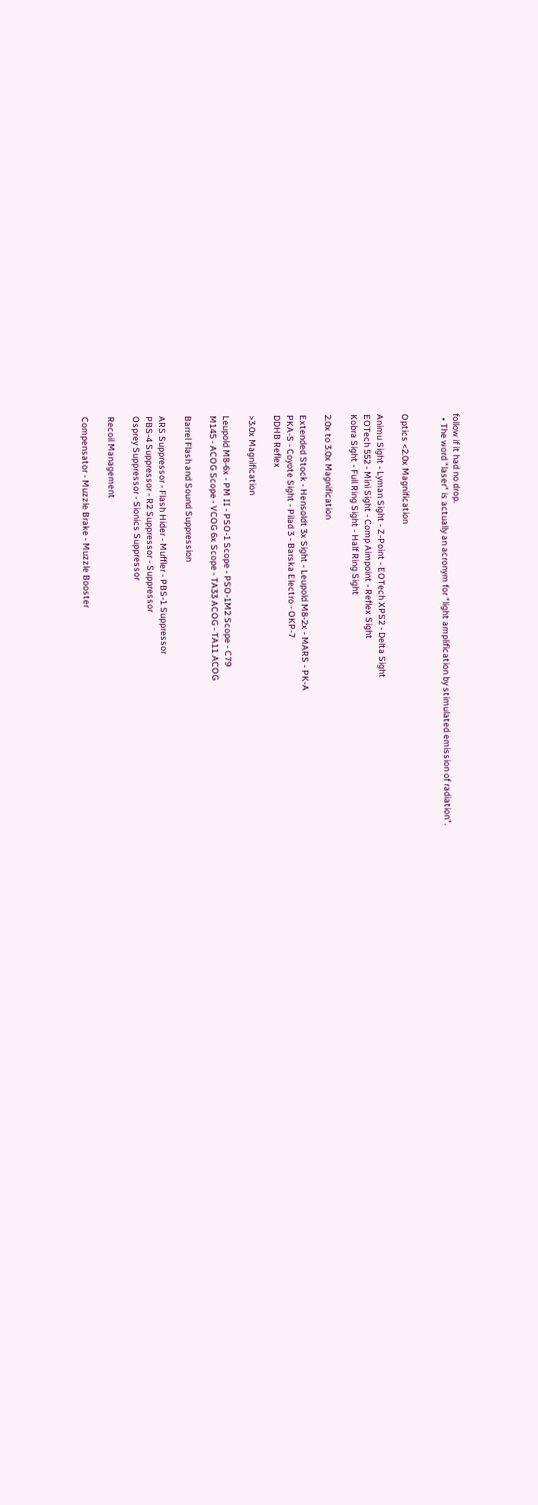follow if it had no drop.
  • The word "laser" is actually an acronym for "light amplification by stimulated emission of radiation".


Optics <2.0x Magnification

Animu Sight - Lyman Sight - Z-Point - EOTech XPS2 - Delta Sight
EOTech 552 - Mini Sight - Comp Aimpoint - Reflex Sight
Kobra Sight - Full Ring Sight - Half Ring Sight

2.0x to 3.0x Magnification

Extended Stock - Hensoldt 3x Sight - Leupold M8-2x - MARS - PK-A
PKA-S - Coyote Sight - Pilad 3 - Barska Electro - OKP-7
DDHB Reflex

>3.0x Magnification

Leupold M8-6x - PM II - PSO-1 Scope - PSO-1M2 Scope - C79
M145 - ACOG Scope - VCOG 6x Scope - TA33 ACOG - TA11 ACOG

Barrel Flash and Sound Suppression

ARS Suppressor - Flash Hider - Muffler - PBS-1 Suppressor
PBS-4 Suppressor - R2 Suppressor - Suppressor
Osprey Suppressor - Sionics Suppressor

Recoil Management

Compensator - Muzzle Brake - Muzzle Booster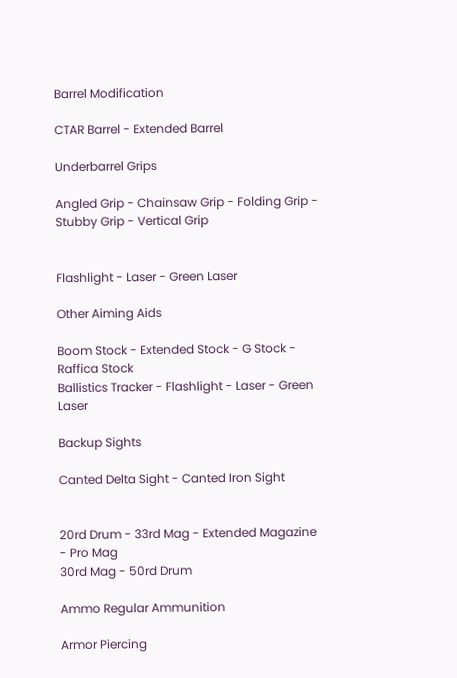Barrel Modification

CTAR Barrel - Extended Barrel

Underbarrel Grips

Angled Grip - Chainsaw Grip - Folding Grip - Stubby Grip - Vertical Grip


Flashlight - Laser - Green Laser

Other Aiming Aids

Boom Stock - Extended Stock - G Stock - Raffica Stock
Ballistics Tracker - Flashlight - Laser - Green Laser

Backup Sights

Canted Delta Sight - Canted Iron Sight


20rd Drum - 33rd Mag - Extended Magazine - Pro Mag
30rd Mag - 50rd Drum

Ammo Regular Ammunition

Armor Piercing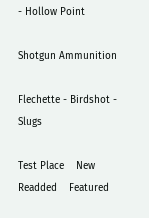- Hollow Point

Shotgun Ammunition

Flechette - Birdshot - Slugs

Test Place    New    Readded    Featured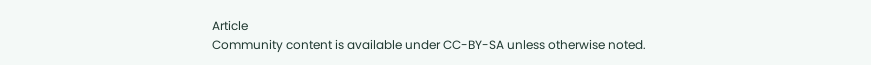Article
Community content is available under CC-BY-SA unless otherwise noted.